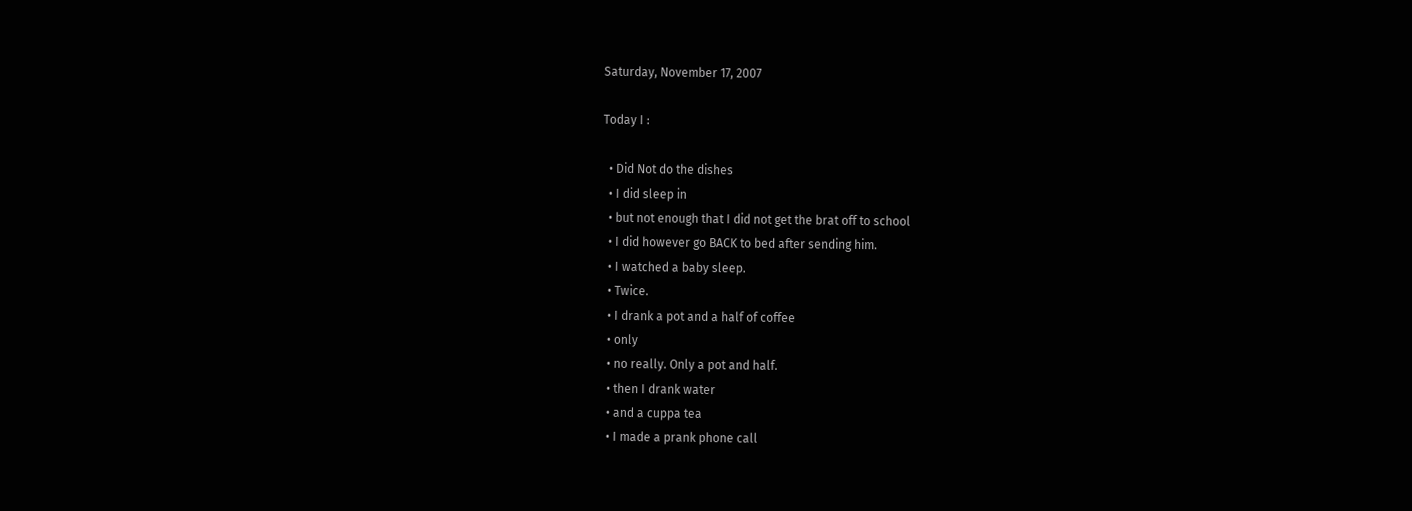Saturday, November 17, 2007

Today I :

  • Did Not do the dishes
  • I did sleep in
  • but not enough that I did not get the brat off to school
  • I did however go BACK to bed after sending him.
  • I watched a baby sleep.
  • Twice.
  • I drank a pot and a half of coffee
  • only
  • no really. Only a pot and half.
  • then I drank water
  • and a cuppa tea
  • I made a prank phone call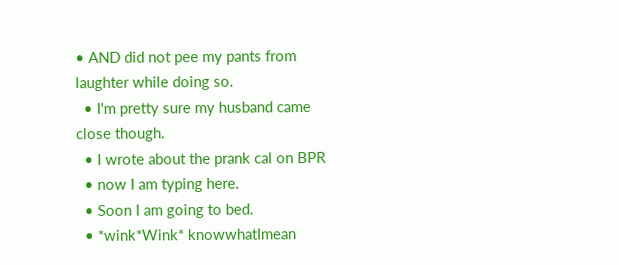• AND did not pee my pants from laughter while doing so.
  • I'm pretty sure my husband came close though.
  • I wrote about the prank cal on BPR
  • now I am typing here.
  • Soon I am going to bed.
  • *wink*Wink* knowwhatImean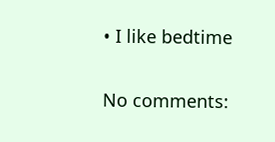• I like bedtime

No comments: